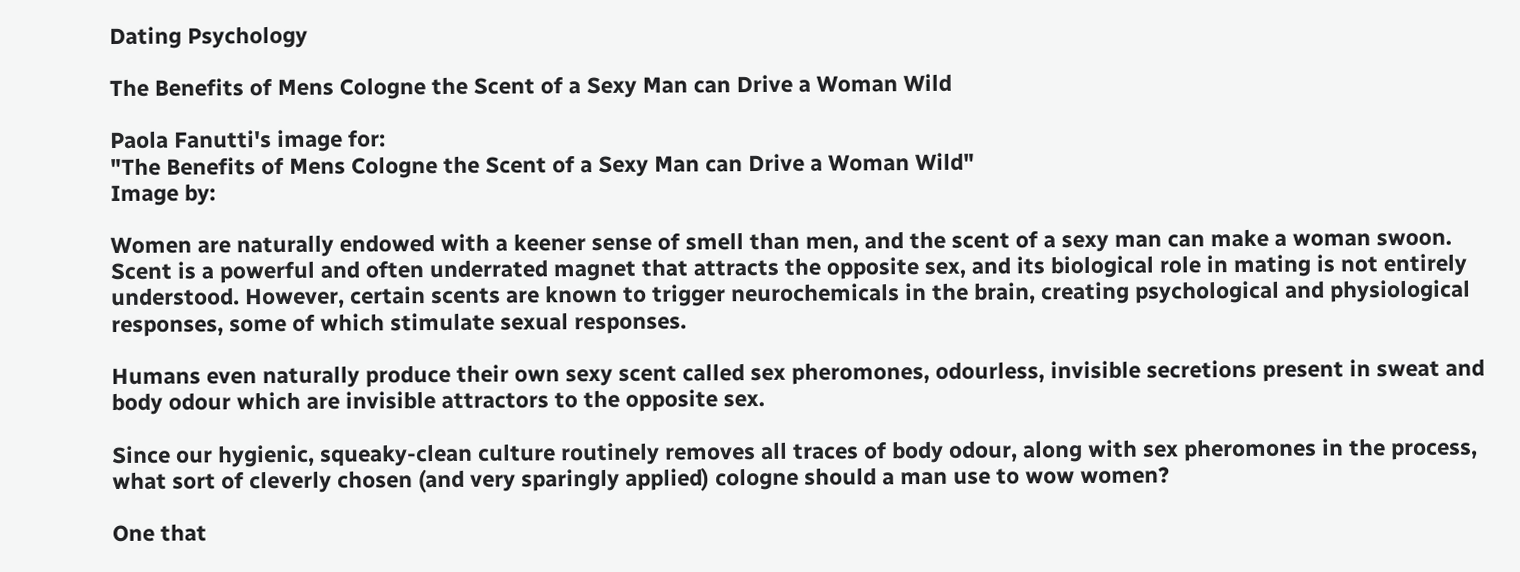Dating Psychology

The Benefits of Mens Cologne the Scent of a Sexy Man can Drive a Woman Wild

Paola Fanutti's image for:
"The Benefits of Mens Cologne the Scent of a Sexy Man can Drive a Woman Wild"
Image by:

Women are naturally endowed with a keener sense of smell than men, and the scent of a sexy man can make a woman swoon. Scent is a powerful and often underrated magnet that attracts the opposite sex, and its biological role in mating is not entirely understood. However, certain scents are known to trigger neurochemicals in the brain, creating psychological and physiological responses, some of which stimulate sexual responses.

Humans even naturally produce their own sexy scent called sex pheromones, odourless, invisible secretions present in sweat and body odour which are invisible attractors to the opposite sex.

Since our hygienic, squeaky-clean culture routinely removes all traces of body odour, along with sex pheromones in the process, what sort of cleverly chosen (and very sparingly applied) cologne should a man use to wow women?

One that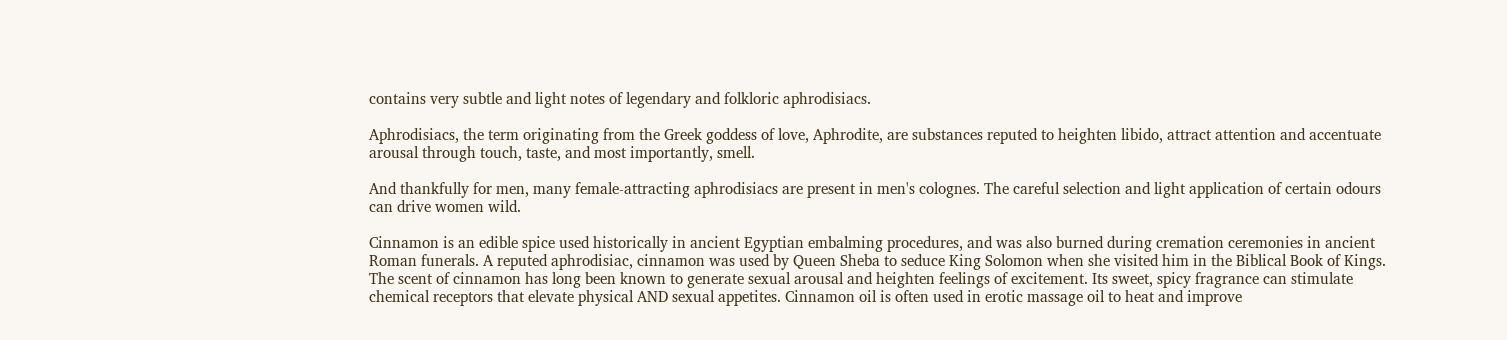contains very subtle and light notes of legendary and folkloric aphrodisiacs.

Aphrodisiacs, the term originating from the Greek goddess of love, Aphrodite, are substances reputed to heighten libido, attract attention and accentuate arousal through touch, taste, and most importantly, smell.

And thankfully for men, many female-attracting aphrodisiacs are present in men's colognes. The careful selection and light application of certain odours can drive women wild.

Cinnamon is an edible spice used historically in ancient Egyptian embalming procedures, and was also burned during cremation ceremonies in ancient Roman funerals. A reputed aphrodisiac, cinnamon was used by Queen Sheba to seduce King Solomon when she visited him in the Biblical Book of Kings. The scent of cinnamon has long been known to generate sexual arousal and heighten feelings of excitement. Its sweet, spicy fragrance can stimulate chemical receptors that elevate physical AND sexual appetites. Cinnamon oil is often used in erotic massage oil to heat and improve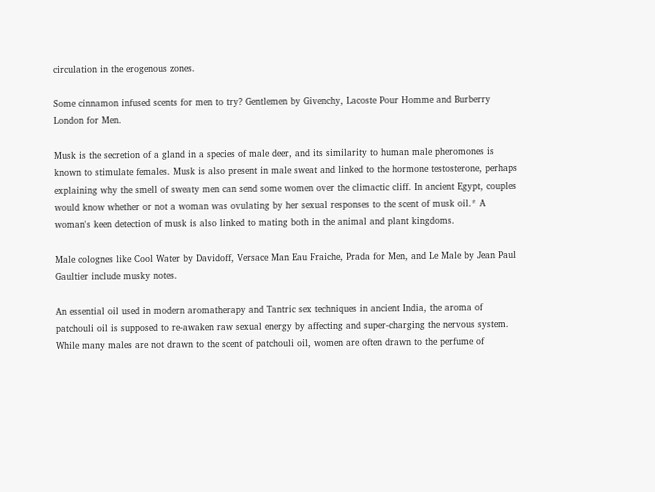circulation in the erogenous zones.

Some cinnamon infused scents for men to try? Gentlemen by Givenchy, Lacoste Pour Homme and Burberry London for Men.

Musk is the secretion of a gland in a species of male deer, and its similarity to human male pheromones is known to stimulate females. Musk is also present in male sweat and linked to the hormone testosterone, perhaps explaining why the smell of sweaty men can send some women over the climactic cliff. In ancient Egypt, couples would know whether or not a woman was ovulating by her sexual responses to the scent of musk oil.* A woman's keen detection of musk is also linked to mating both in the animal and plant kingdoms.

Male colognes like Cool Water by Davidoff, Versace Man Eau Fraiche, Prada for Men, and Le Male by Jean Paul Gaultier include musky notes.

An essential oil used in modern aromatherapy and Tantric sex techniques in ancient India, the aroma of patchouli oil is supposed to re-awaken raw sexual energy by affecting and super-charging the nervous system. While many males are not drawn to the scent of patchouli oil, women are often drawn to the perfume of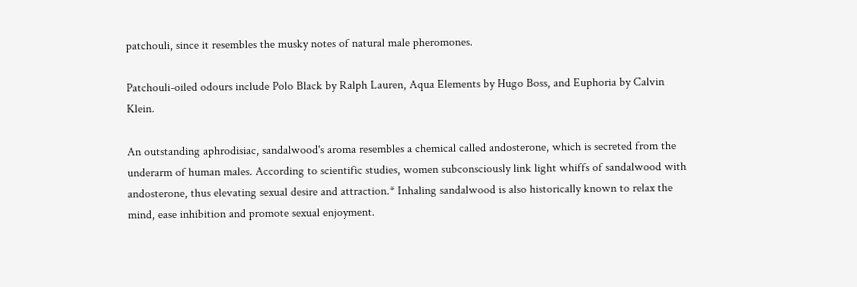patchouli, since it resembles the musky notes of natural male pheromones.

Patchouli-oiled odours include Polo Black by Ralph Lauren, Aqua Elements by Hugo Boss, and Euphoria by Calvin Klein.

An outstanding aphrodisiac, sandalwood's aroma resembles a chemical called andosterone, which is secreted from the underarm of human males. According to scientific studies, women subconsciously link light whiffs of sandalwood with andosterone, thus elevating sexual desire and attraction.* Inhaling sandalwood is also historically known to relax the mind, ease inhibition and promote sexual enjoyment.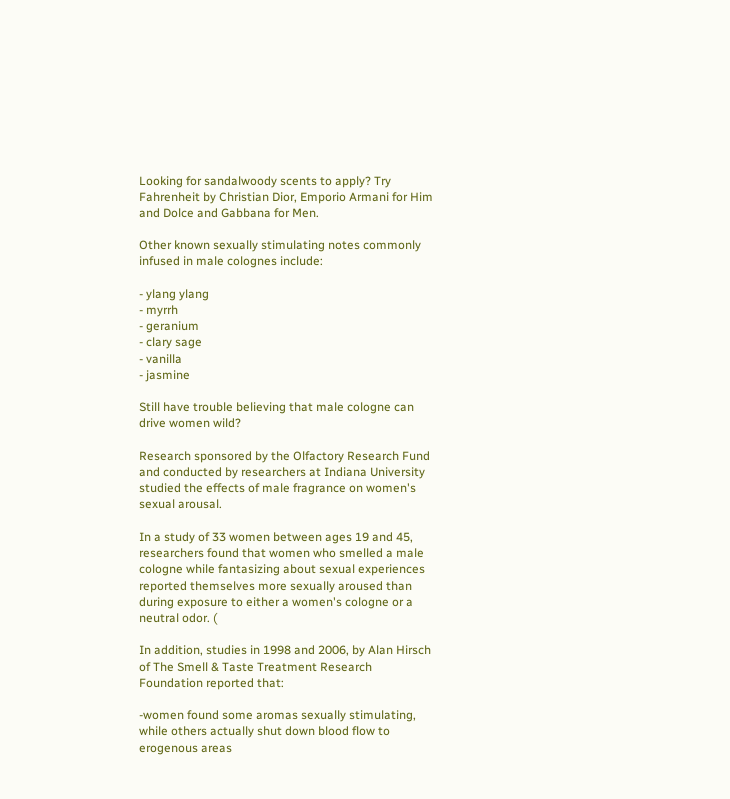Looking for sandalwoody scents to apply? Try Fahrenheit by Christian Dior, Emporio Armani for Him and Dolce and Gabbana for Men.

Other known sexually stimulating notes commonly infused in male colognes include:

- ylang ylang
- myrrh
- geranium
- clary sage
- vanilla
- jasmine

Still have trouble believing that male cologne can drive women wild?

Research sponsored by the Olfactory Research Fund and conducted by researchers at Indiana University studied the effects of male fragrance on women's sexual arousal.

In a study of 33 women between ages 19 and 45, researchers found that women who smelled a male cologne while fantasizing about sexual experiences reported themselves more sexually aroused than during exposure to either a women's cologne or a neutral odor. (

In addition, studies in 1998 and 2006, by Alan Hirsch of The Smell & Taste Treatment Research Foundation reported that:

-women found some aromas sexually stimulating, while others actually shut down blood flow to erogenous areas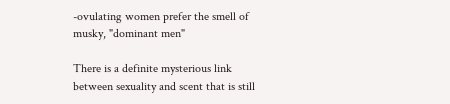-ovulating women prefer the smell of musky, "dominant men"

There is a definite mysterious link between sexuality and scent that is still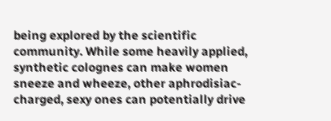being explored by the scientific community. While some heavily applied, synthetic colognes can make women sneeze and wheeze, other aphrodisiac-charged, sexy ones can potentially drive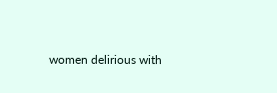women delirious with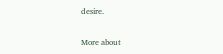desire.


More about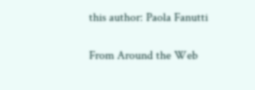this author: Paola Fanutti

From Around the Web